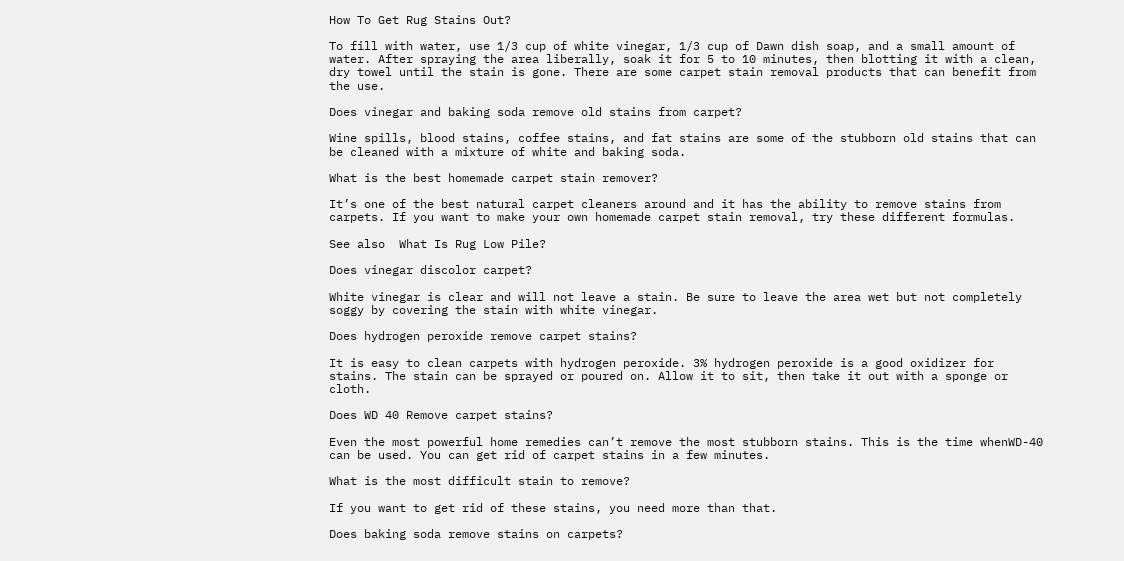How To Get Rug Stains Out?

To fill with water, use 1/3 cup of white vinegar, 1/3 cup of Dawn dish soap, and a small amount of water. After spraying the area liberally, soak it for 5 to 10 minutes, then blotting it with a clean, dry towel until the stain is gone. There are some carpet stain removal products that can benefit from the use.

Does vinegar and baking soda remove old stains from carpet?

Wine spills, blood stains, coffee stains, and fat stains are some of the stubborn old stains that can be cleaned with a mixture of white and baking soda.

What is the best homemade carpet stain remover?

It’s one of the best natural carpet cleaners around and it has the ability to remove stains from carpets. If you want to make your own homemade carpet stain removal, try these different formulas.

See also  What Is Rug Low Pile?

Does vinegar discolor carpet?

White vinegar is clear and will not leave a stain. Be sure to leave the area wet but not completely soggy by covering the stain with white vinegar.

Does hydrogen peroxide remove carpet stains?

It is easy to clean carpets with hydrogen peroxide. 3% hydrogen peroxide is a good oxidizer for stains. The stain can be sprayed or poured on. Allow it to sit, then take it out with a sponge or cloth.

Does WD 40 Remove carpet stains?

Even the most powerful home remedies can’t remove the most stubborn stains. This is the time whenWD-40 can be used. You can get rid of carpet stains in a few minutes.

What is the most difficult stain to remove?

If you want to get rid of these stains, you need more than that.

Does baking soda remove stains on carpets?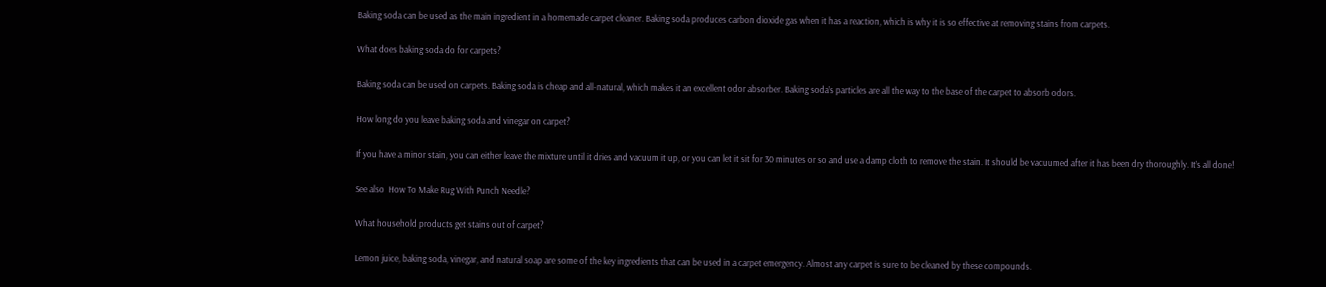Baking soda can be used as the main ingredient in a homemade carpet cleaner. Baking soda produces carbon dioxide gas when it has a reaction, which is why it is so effective at removing stains from carpets.

What does baking soda do for carpets?

Baking soda can be used on carpets. Baking soda is cheap and all-natural, which makes it an excellent odor absorber. Baking soda’s particles are all the way to the base of the carpet to absorb odors.

How long do you leave baking soda and vinegar on carpet?

If you have a minor stain, you can either leave the mixture until it dries and vacuum it up, or you can let it sit for 30 minutes or so and use a damp cloth to remove the stain. It should be vacuumed after it has been dry thoroughly. It’s all done!

See also  How To Make Rug With Punch Needle?

What household products get stains out of carpet?

Lemon juice, baking soda, vinegar, and natural soap are some of the key ingredients that can be used in a carpet emergency. Almost any carpet is sure to be cleaned by these compounds.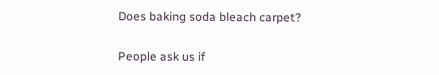Does baking soda bleach carpet?

People ask us if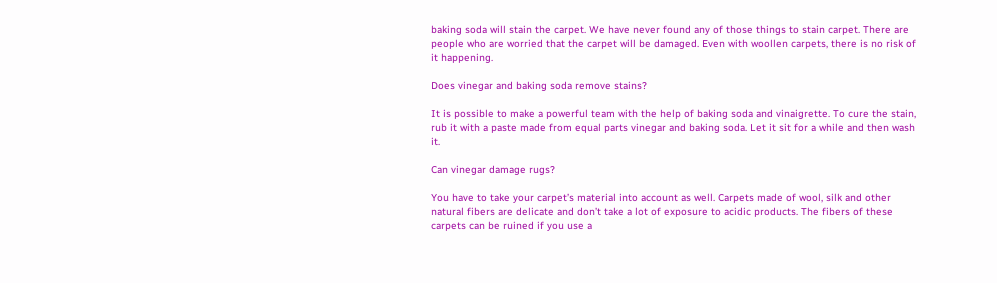baking soda will stain the carpet. We have never found any of those things to stain carpet. There are people who are worried that the carpet will be damaged. Even with woollen carpets, there is no risk of it happening.

Does vinegar and baking soda remove stains?

It is possible to make a powerful team with the help of baking soda and vinaigrette. To cure the stain, rub it with a paste made from equal parts vinegar and baking soda. Let it sit for a while and then wash it.

Can vinegar damage rugs?

You have to take your carpet’s material into account as well. Carpets made of wool, silk and other natural fibers are delicate and don’t take a lot of exposure to acidic products. The fibers of these carpets can be ruined if you use a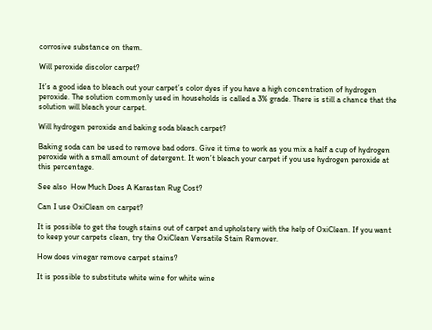corrosive substance on them.

Will peroxide discolor carpet?

It’s a good idea to bleach out your carpet’s color dyes if you have a high concentration of hydrogen peroxide. The solution commonly used in households is called a 3% grade. There is still a chance that the solution will bleach your carpet.

Will hydrogen peroxide and baking soda bleach carpet?

Baking soda can be used to remove bad odors. Give it time to work as you mix a half a cup of hydrogen peroxide with a small amount of detergent. It won’t bleach your carpet if you use hydrogen peroxide at this percentage.

See also  How Much Does A Karastan Rug Cost?

Can I use OxiClean on carpet?

It is possible to get the tough stains out of carpet and upholstery with the help of OxiClean. If you want to keep your carpets clean, try the OxiClean Versatile Stain Remover.

How does vinegar remove carpet stains?

It is possible to substitute white wine for white wine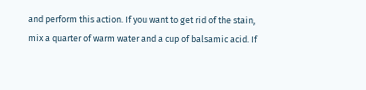and perform this action. If you want to get rid of the stain, mix a quarter of warm water and a cup of balsamic acid. If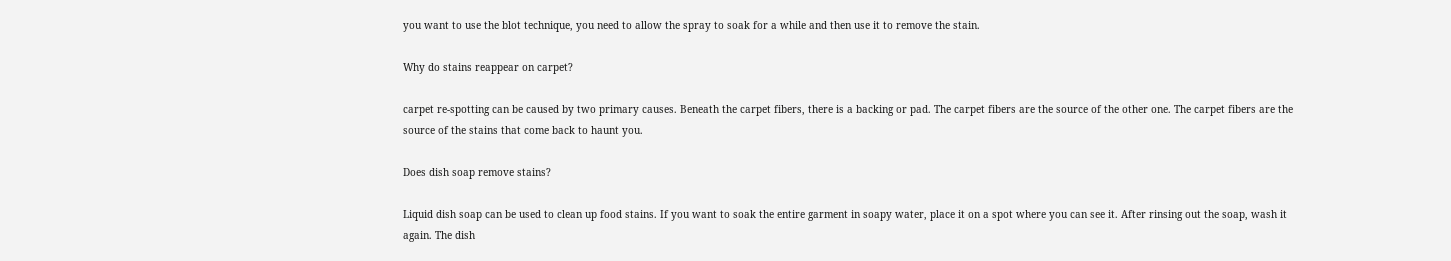you want to use the blot technique, you need to allow the spray to soak for a while and then use it to remove the stain.

Why do stains reappear on carpet?

carpet re-spotting can be caused by two primary causes. Beneath the carpet fibers, there is a backing or pad. The carpet fibers are the source of the other one. The carpet fibers are the source of the stains that come back to haunt you.

Does dish soap remove stains?

Liquid dish soap can be used to clean up food stains. If you want to soak the entire garment in soapy water, place it on a spot where you can see it. After rinsing out the soap, wash it again. The dish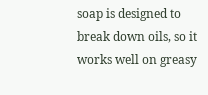soap is designed to break down oils, so it works well on greasy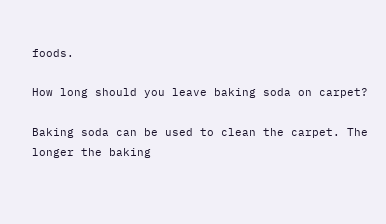foods.

How long should you leave baking soda on carpet?

Baking soda can be used to clean the carpet. The longer the baking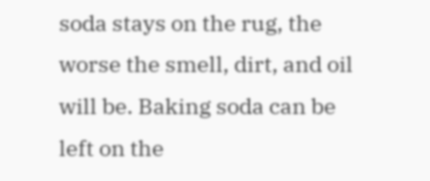soda stays on the rug, the worse the smell, dirt, and oil will be. Baking soda can be left on the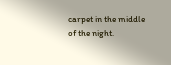carpet in the middle of the night.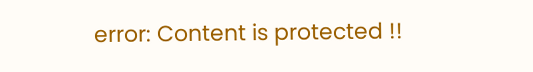error: Content is protected !!